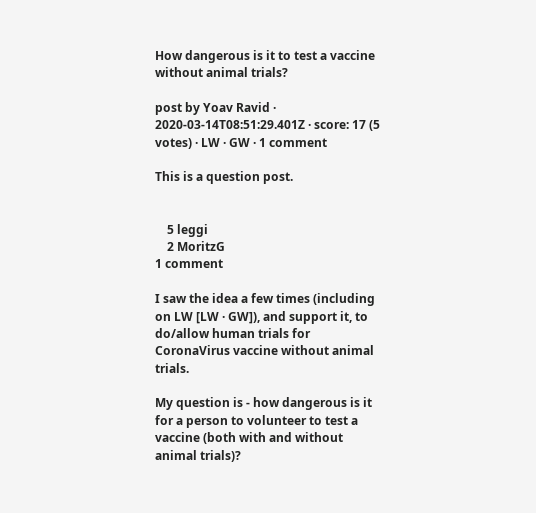How dangerous is it to test a vaccine without animal trials?

post by Yoav Ravid · 2020-03-14T08:51:29.401Z · score: 17 (5 votes) · LW · GW · 1 comment

This is a question post.


    5 leggi
    2 MoritzG
1 comment

I saw the idea a few times (including on LW [LW · GW]), and support it, to do/allow human trials for CoronaVirus vaccine without animal trials.

My question is - how dangerous is it for a person to volunteer to test a vaccine (both with and without animal trials)?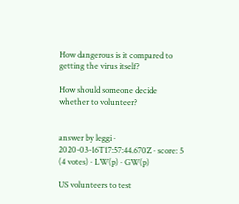How dangerous is it compared to getting the virus itself?

How should someone decide whether to volunteer?


answer by leggi · 2020-03-16T17:57:44.670Z · score: 5 (4 votes) · LW(p) · GW(p)

US volunteers to test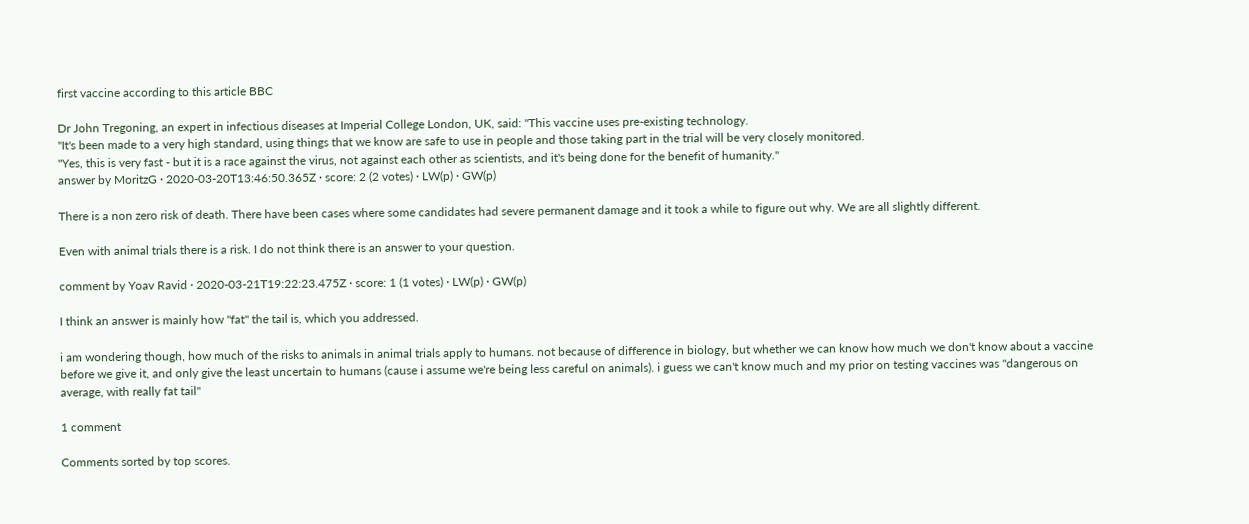first vaccine according to this article BBC

Dr John Tregoning, an expert in infectious diseases at Imperial College London, UK, said: "This vaccine uses pre-existing technology.
"It's been made to a very high standard, using things that we know are safe to use in people and those taking part in the trial will be very closely monitored.
"Yes, this is very fast - but it is a race against the virus, not against each other as scientists, and it's being done for the benefit of humanity."
answer by MoritzG · 2020-03-20T13:46:50.365Z · score: 2 (2 votes) · LW(p) · GW(p)

There is a non zero risk of death. There have been cases where some candidates had severe permanent damage and it took a while to figure out why. We are all slightly different.

Even with animal trials there is a risk. I do not think there is an answer to your question.

comment by Yoav Ravid · 2020-03-21T19:22:23.475Z · score: 1 (1 votes) · LW(p) · GW(p)

I think an answer is mainly how "fat" the tail is, which you addressed.

i am wondering though, how much of the risks to animals in animal trials apply to humans. not because of difference in biology, but whether we can know how much we don't know about a vaccine before we give it, and only give the least uncertain to humans (cause i assume we're being less careful on animals). i guess we can't know much and my prior on testing vaccines was "dangerous on average, with really fat tail"

1 comment

Comments sorted by top scores.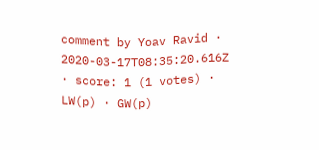comment by Yoav Ravid · 2020-03-17T08:35:20.616Z · score: 1 (1 votes) · LW(p) · GW(p)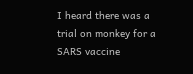I heard there was a trial on monkey for a SARS vaccine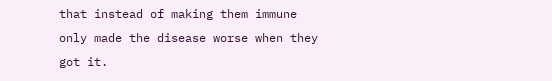that instead of making them immune only made the disease worse when they got it.